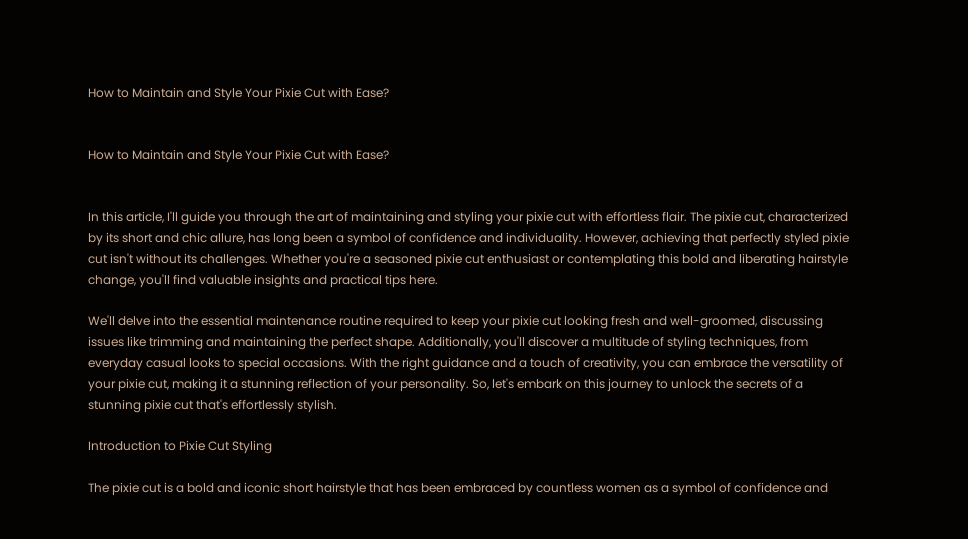How to Maintain and Style Your Pixie Cut with Ease?


How to Maintain and Style Your Pixie Cut with Ease?


In this article, I'll guide you through the art of maintaining and styling your pixie cut with effortless flair. The pixie cut, characterized by its short and chic allure, has long been a symbol of confidence and individuality. However, achieving that perfectly styled pixie cut isn't without its challenges. Whether you're a seasoned pixie cut enthusiast or contemplating this bold and liberating hairstyle change, you'll find valuable insights and practical tips here.

We'll delve into the essential maintenance routine required to keep your pixie cut looking fresh and well-groomed, discussing issues like trimming and maintaining the perfect shape. Additionally, you'll discover a multitude of styling techniques, from everyday casual looks to special occasions. With the right guidance and a touch of creativity, you can embrace the versatility of your pixie cut, making it a stunning reflection of your personality. So, let's embark on this journey to unlock the secrets of a stunning pixie cut that's effortlessly stylish.

Introduction to Pixie Cut Styling

The pixie cut is a bold and iconic short hairstyle that has been embraced by countless women as a symbol of confidence and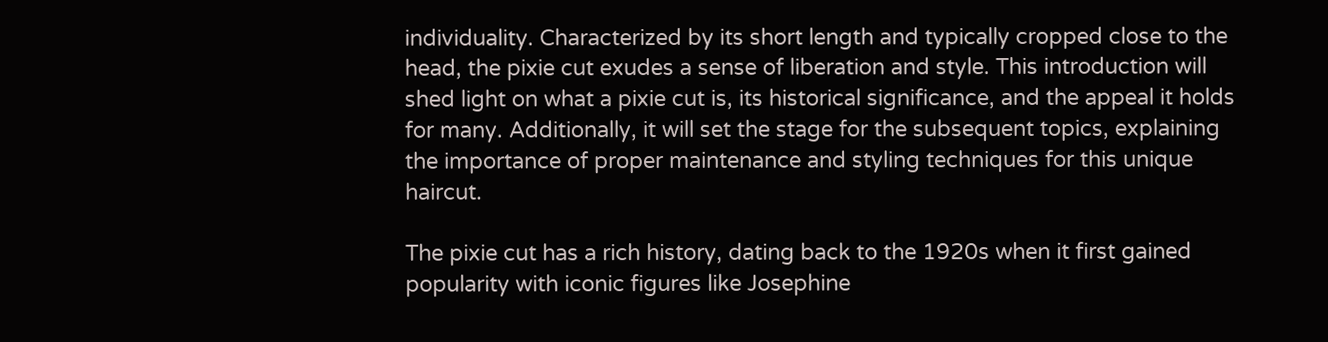individuality. Characterized by its short length and typically cropped close to the head, the pixie cut exudes a sense of liberation and style. This introduction will shed light on what a pixie cut is, its historical significance, and the appeal it holds for many. Additionally, it will set the stage for the subsequent topics, explaining the importance of proper maintenance and styling techniques for this unique haircut.

The pixie cut has a rich history, dating back to the 1920s when it first gained popularity with iconic figures like Josephine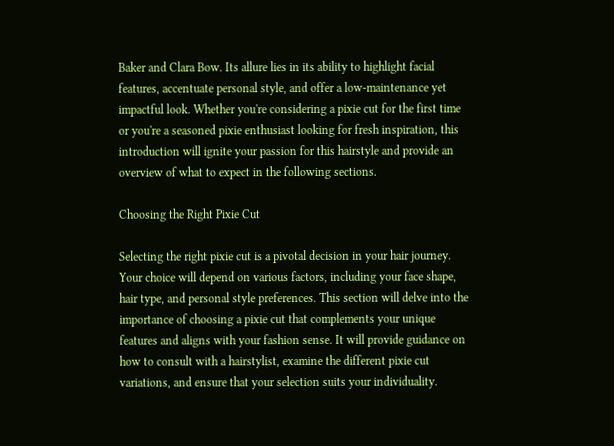Baker and Clara Bow. Its allure lies in its ability to highlight facial features, accentuate personal style, and offer a low-maintenance yet impactful look. Whether you're considering a pixie cut for the first time or you're a seasoned pixie enthusiast looking for fresh inspiration, this introduction will ignite your passion for this hairstyle and provide an overview of what to expect in the following sections.

Choosing the Right Pixie Cut

Selecting the right pixie cut is a pivotal decision in your hair journey. Your choice will depend on various factors, including your face shape, hair type, and personal style preferences. This section will delve into the importance of choosing a pixie cut that complements your unique features and aligns with your fashion sense. It will provide guidance on how to consult with a hairstylist, examine the different pixie cut variations, and ensure that your selection suits your individuality.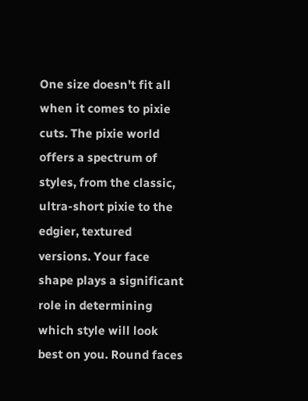One size doesn't fit all when it comes to pixie cuts. The pixie world offers a spectrum of styles, from the classic, ultra-short pixie to the edgier, textured versions. Your face shape plays a significant role in determining which style will look best on you. Round faces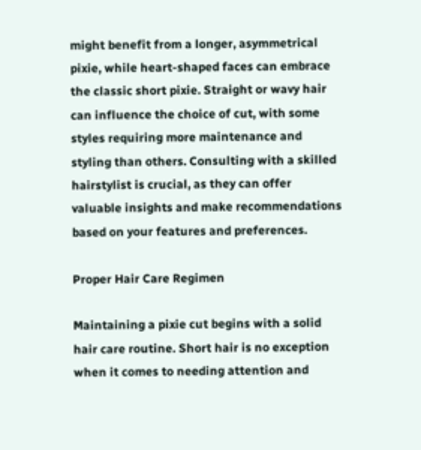might benefit from a longer, asymmetrical pixie, while heart-shaped faces can embrace the classic short pixie. Straight or wavy hair can influence the choice of cut, with some styles requiring more maintenance and styling than others. Consulting with a skilled hairstylist is crucial, as they can offer valuable insights and make recommendations based on your features and preferences.

Proper Hair Care Regimen

Maintaining a pixie cut begins with a solid hair care routine. Short hair is no exception when it comes to needing attention and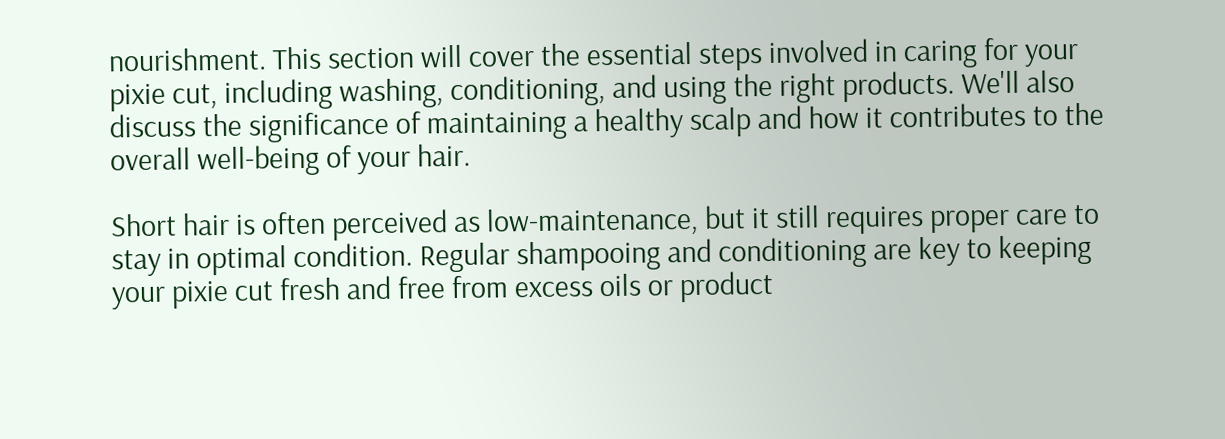nourishment. This section will cover the essential steps involved in caring for your pixie cut, including washing, conditioning, and using the right products. We'll also discuss the significance of maintaining a healthy scalp and how it contributes to the overall well-being of your hair.

Short hair is often perceived as low-maintenance, but it still requires proper care to stay in optimal condition. Regular shampooing and conditioning are key to keeping your pixie cut fresh and free from excess oils or product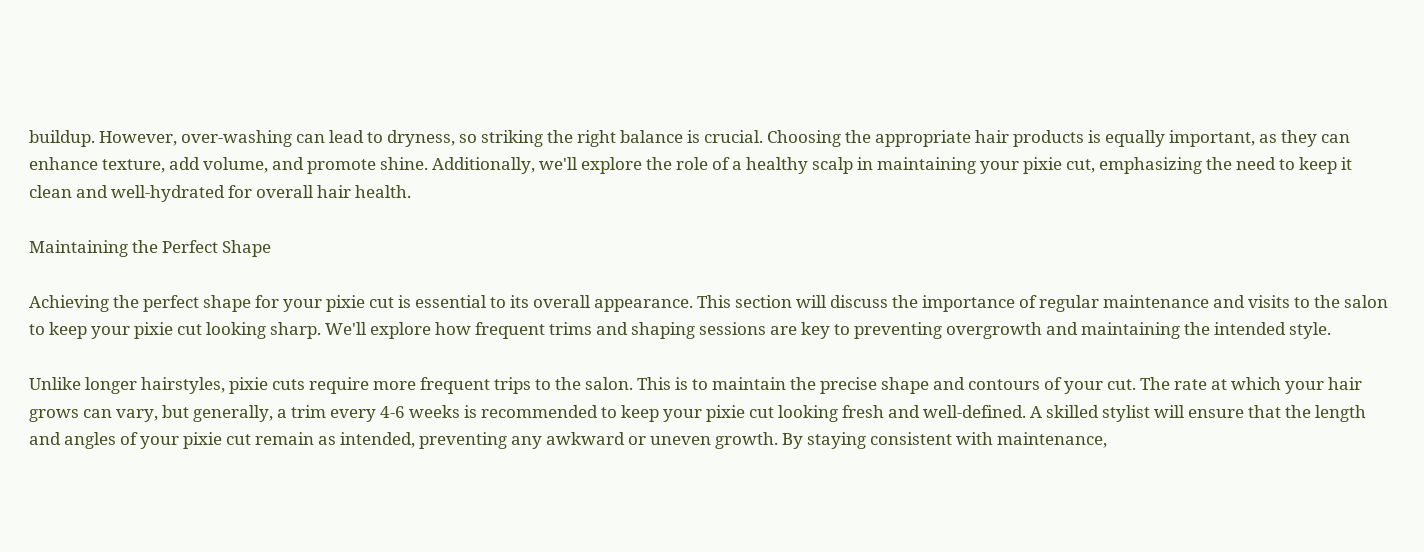buildup. However, over-washing can lead to dryness, so striking the right balance is crucial. Choosing the appropriate hair products is equally important, as they can enhance texture, add volume, and promote shine. Additionally, we'll explore the role of a healthy scalp in maintaining your pixie cut, emphasizing the need to keep it clean and well-hydrated for overall hair health.

Maintaining the Perfect Shape

Achieving the perfect shape for your pixie cut is essential to its overall appearance. This section will discuss the importance of regular maintenance and visits to the salon to keep your pixie cut looking sharp. We'll explore how frequent trims and shaping sessions are key to preventing overgrowth and maintaining the intended style.

Unlike longer hairstyles, pixie cuts require more frequent trips to the salon. This is to maintain the precise shape and contours of your cut. The rate at which your hair grows can vary, but generally, a trim every 4-6 weeks is recommended to keep your pixie cut looking fresh and well-defined. A skilled stylist will ensure that the length and angles of your pixie cut remain as intended, preventing any awkward or uneven growth. By staying consistent with maintenance,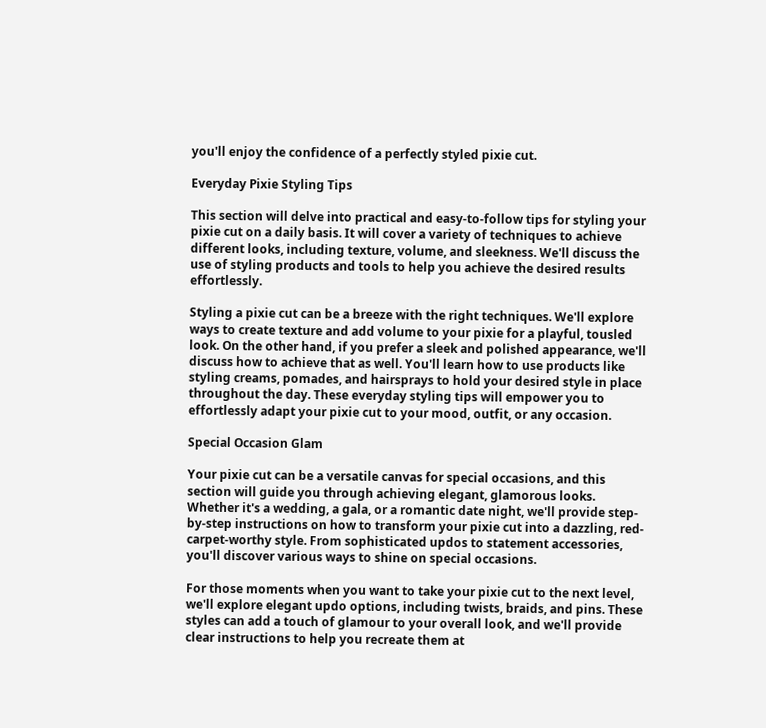you'll enjoy the confidence of a perfectly styled pixie cut.

Everyday Pixie Styling Tips

This section will delve into practical and easy-to-follow tips for styling your pixie cut on a daily basis. It will cover a variety of techniques to achieve different looks, including texture, volume, and sleekness. We'll discuss the use of styling products and tools to help you achieve the desired results effortlessly.

Styling a pixie cut can be a breeze with the right techniques. We'll explore ways to create texture and add volume to your pixie for a playful, tousled look. On the other hand, if you prefer a sleek and polished appearance, we'll discuss how to achieve that as well. You'll learn how to use products like styling creams, pomades, and hairsprays to hold your desired style in place throughout the day. These everyday styling tips will empower you to effortlessly adapt your pixie cut to your mood, outfit, or any occasion.

Special Occasion Glam

Your pixie cut can be a versatile canvas for special occasions, and this section will guide you through achieving elegant, glamorous looks. Whether it's a wedding, a gala, or a romantic date night, we'll provide step-by-step instructions on how to transform your pixie cut into a dazzling, red-carpet-worthy style. From sophisticated updos to statement accessories, you'll discover various ways to shine on special occasions.

For those moments when you want to take your pixie cut to the next level, we'll explore elegant updo options, including twists, braids, and pins. These styles can add a touch of glamour to your overall look, and we'll provide clear instructions to help you recreate them at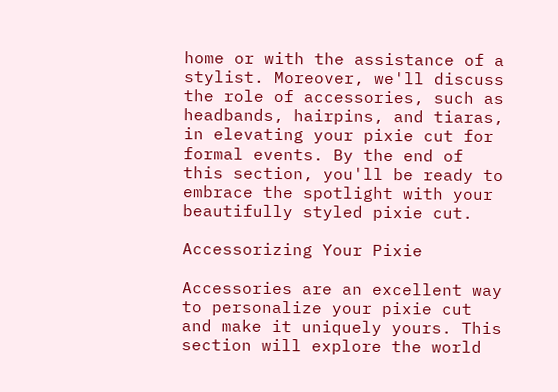home or with the assistance of a stylist. Moreover, we'll discuss the role of accessories, such as headbands, hairpins, and tiaras, in elevating your pixie cut for formal events. By the end of this section, you'll be ready to embrace the spotlight with your beautifully styled pixie cut.

Accessorizing Your Pixie

Accessories are an excellent way to personalize your pixie cut and make it uniquely yours. This section will explore the world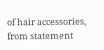of hair accessories, from statement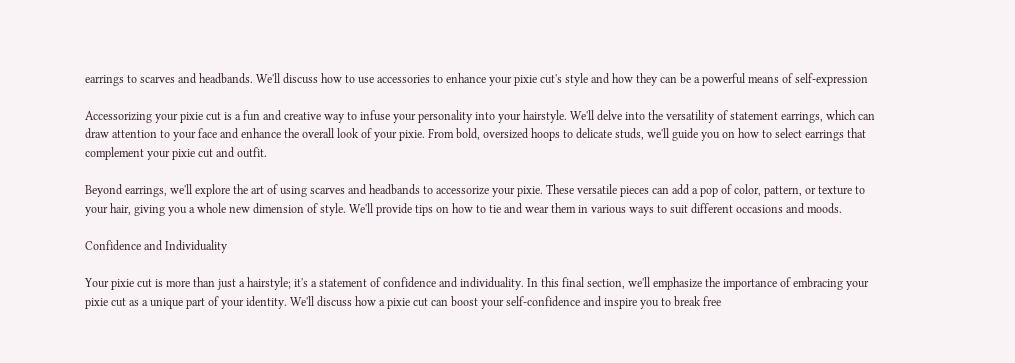earrings to scarves and headbands. We'll discuss how to use accessories to enhance your pixie cut's style and how they can be a powerful means of self-expression

Accessorizing your pixie cut is a fun and creative way to infuse your personality into your hairstyle. We'll delve into the versatility of statement earrings, which can draw attention to your face and enhance the overall look of your pixie. From bold, oversized hoops to delicate studs, we'll guide you on how to select earrings that complement your pixie cut and outfit.

Beyond earrings, we'll explore the art of using scarves and headbands to accessorize your pixie. These versatile pieces can add a pop of color, pattern, or texture to your hair, giving you a whole new dimension of style. We'll provide tips on how to tie and wear them in various ways to suit different occasions and moods.

Confidence and Individuality

Your pixie cut is more than just a hairstyle; it's a statement of confidence and individuality. In this final section, we'll emphasize the importance of embracing your pixie cut as a unique part of your identity. We'll discuss how a pixie cut can boost your self-confidence and inspire you to break free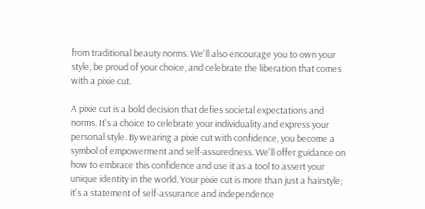from traditional beauty norms. We'll also encourage you to own your style, be proud of your choice, and celebrate the liberation that comes with a pixie cut.

A pixie cut is a bold decision that defies societal expectations and norms. It's a choice to celebrate your individuality and express your personal style. By wearing a pixie cut with confidence, you become a symbol of empowerment and self-assuredness. We'll offer guidance on how to embrace this confidence and use it as a tool to assert your unique identity in the world. Your pixie cut is more than just a hairstyle; it's a statement of self-assurance and independence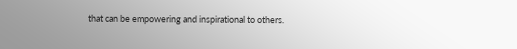that can be empowering and inspirational to others.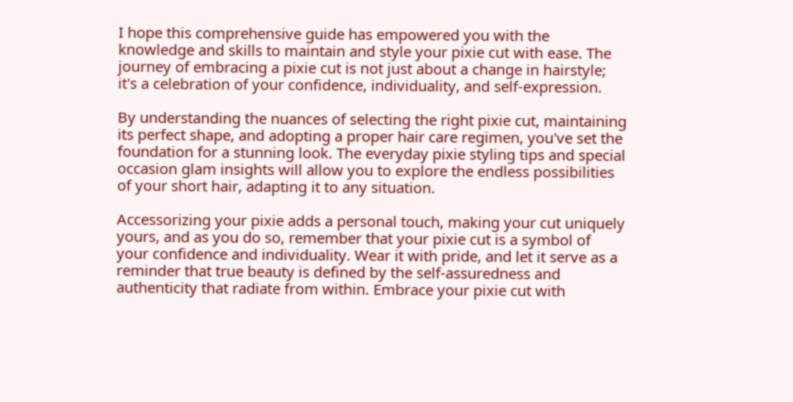I hope this comprehensive guide has empowered you with the knowledge and skills to maintain and style your pixie cut with ease. The journey of embracing a pixie cut is not just about a change in hairstyle; it's a celebration of your confidence, individuality, and self-expression.

By understanding the nuances of selecting the right pixie cut, maintaining its perfect shape, and adopting a proper hair care regimen, you've set the foundation for a stunning look. The everyday pixie styling tips and special occasion glam insights will allow you to explore the endless possibilities of your short hair, adapting it to any situation.

Accessorizing your pixie adds a personal touch, making your cut uniquely yours, and as you do so, remember that your pixie cut is a symbol of your confidence and individuality. Wear it with pride, and let it serve as a reminder that true beauty is defined by the self-assuredness and authenticity that radiate from within. Embrace your pixie cut with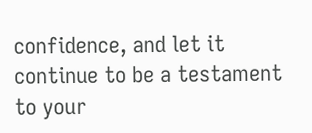confidence, and let it continue to be a testament to your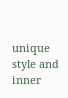unique style and inner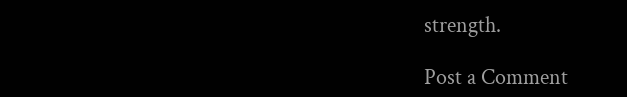strength.

Post a Comment